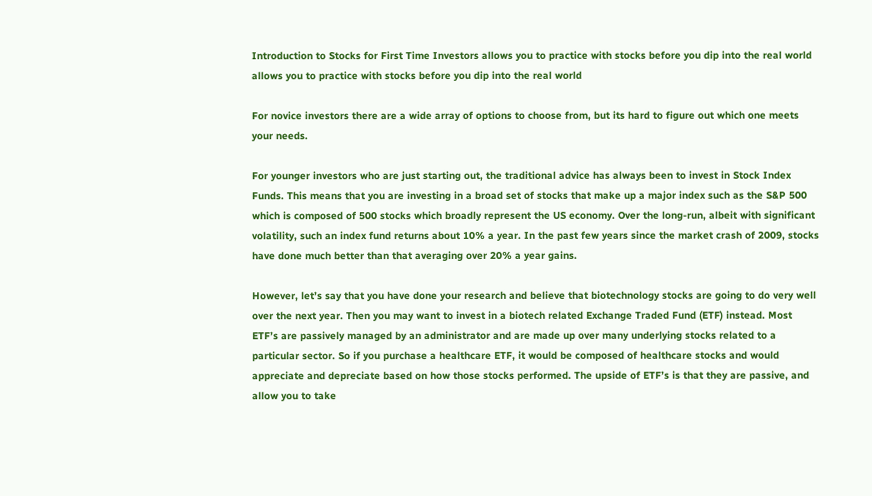Introduction to Stocks for First Time Investors allows you to practice with stocks before you dip into the real world allows you to practice with stocks before you dip into the real world

For novice investors there are a wide array of options to choose from, but its hard to figure out which one meets your needs.

For younger investors who are just starting out, the traditional advice has always been to invest in Stock Index Funds. This means that you are investing in a broad set of stocks that make up a major index such as the S&P 500 which is composed of 500 stocks which broadly represent the US economy. Over the long-run, albeit with significant volatility, such an index fund returns about 10% a year. In the past few years since the market crash of 2009, stocks have done much better than that averaging over 20% a year gains.

However, let’s say that you have done your research and believe that biotechnology stocks are going to do very well over the next year. Then you may want to invest in a biotech related Exchange Traded Fund (ETF) instead. Most ETF’s are passively managed by an administrator and are made up over many underlying stocks related to a particular sector. So if you purchase a healthcare ETF, it would be composed of healthcare stocks and would appreciate and depreciate based on how those stocks performed. The upside of ETF’s is that they are passive, and allow you to take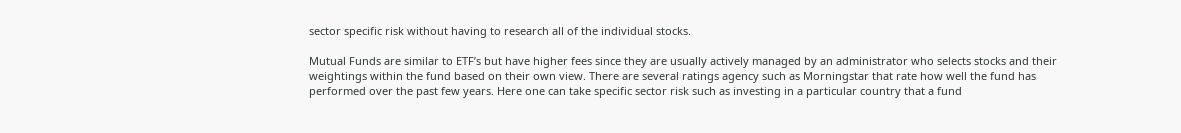sector specific risk without having to research all of the individual stocks.

Mutual Funds are similar to ETF’s but have higher fees since they are usually actively managed by an administrator who selects stocks and their weightings within the fund based on their own view. There are several ratings agency such as Morningstar that rate how well the fund has performed over the past few years. Here one can take specific sector risk such as investing in a particular country that a fund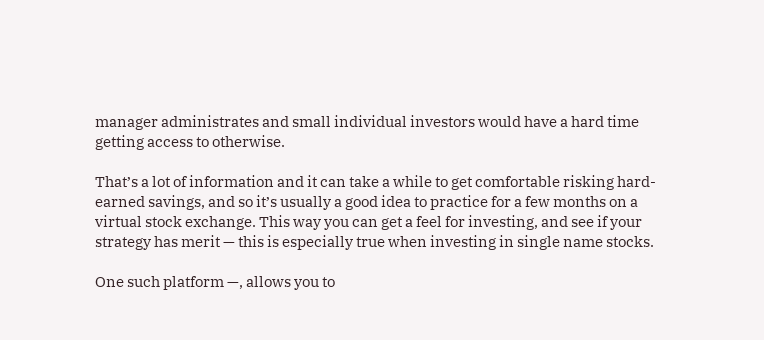manager administrates and small individual investors would have a hard time getting access to otherwise.

That’s a lot of information and it can take a while to get comfortable risking hard-earned savings, and so it’s usually a good idea to practice for a few months on a virtual stock exchange. This way you can get a feel for investing, and see if your strategy has merit — this is especially true when investing in single name stocks.

One such platform —, allows you to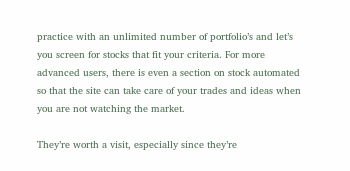practice with an unlimited number of portfolio’s and let’s you screen for stocks that fit your criteria. For more advanced users, there is even a section on stock automated so that the site can take care of your trades and ideas when you are not watching the market.

They’re worth a visit, especially since they’re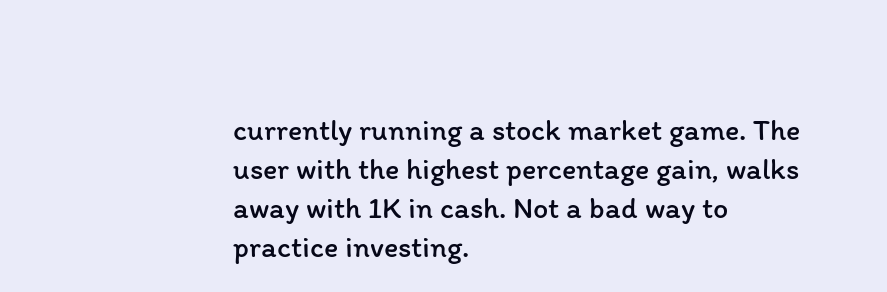currently running a stock market game. The user with the highest percentage gain, walks away with 1K in cash. Not a bad way to practice investing.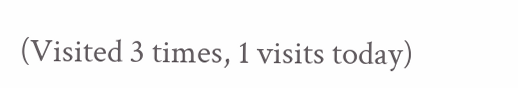(Visited 3 times, 1 visits today)